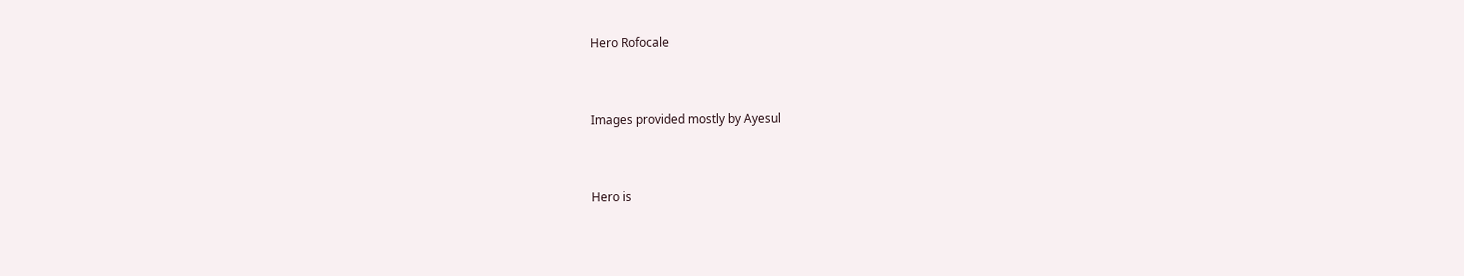Hero Rofocale


Images provided mostly by Ayesul


Hero is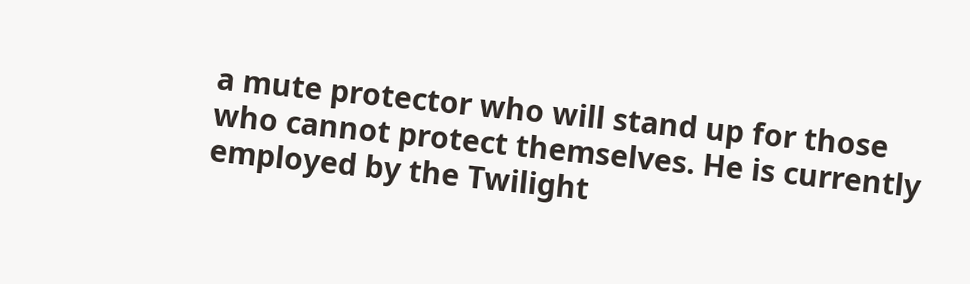a mute protector who will stand up for those who cannot protect themselves. He is currently employed by the Twilight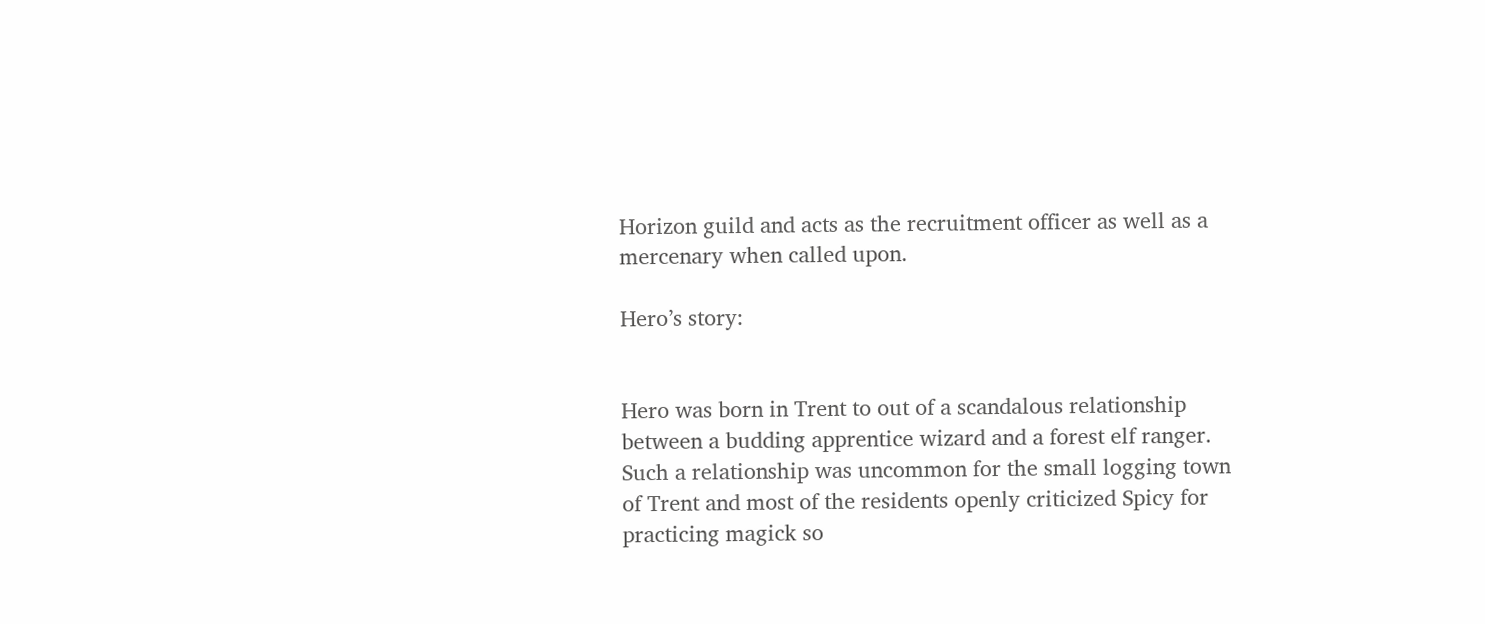Horizon guild and acts as the recruitment officer as well as a mercenary when called upon.

Hero’s story:


Hero was born in Trent to out of a scandalous relationship between a budding apprentice wizard and a forest elf ranger. Such a relationship was uncommon for the small logging town of Trent and most of the residents openly criticized Spicy for practicing magick so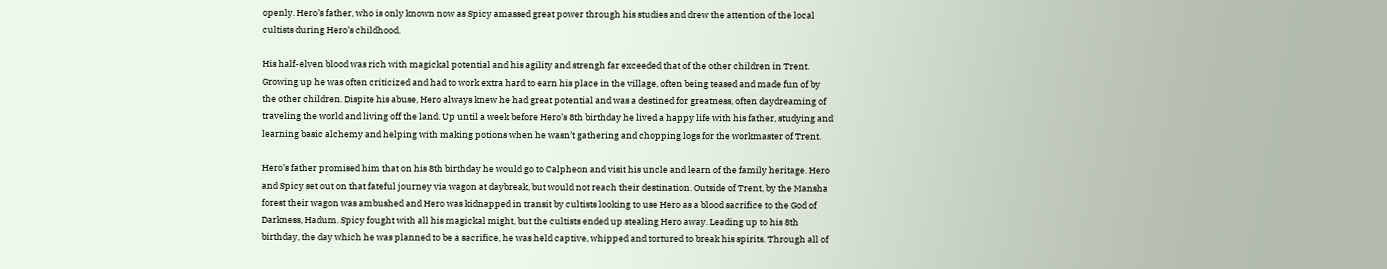openly. Hero’s father, who is only known now as Spicy amassed great power through his studies and drew the attention of the local cultists during Hero’s childhood.

His half-elven blood was rich with magickal potential and his agility and strengh far exceeded that of the other children in Trent. Growing up he was often criticized and had to work extra hard to earn his place in the village, often being teased and made fun of by the other children. Dispite his abuse, Hero always knew he had great potential and was a destined for greatness, often daydreaming of traveling the world and living off the land. Up until a week before Hero’s 8th birthday he lived a happy life with his father, studying and learning basic alchemy and helping with making potions when he wasn’t gathering and chopping logs for the workmaster of Trent.

Hero’s father promised him that on his 8th birthday he would go to Calpheon and visit his uncle and learn of the family heritage. Hero and Spicy set out on that fateful journey via wagon at daybreak, but would not reach their destination. Outside of Trent, by the Mansha forest their wagon was ambushed and Hero was kidnapped in transit by cultists looking to use Hero as a blood sacrifice to the God of Darkness, Hadum. Spicy fought with all his magickal might, but the cultists ended up stealing Hero away. Leading up to his 8th birthday, the day which he was planned to be a sacrifice, he was held captive, whipped and tortured to break his spirits. Through all of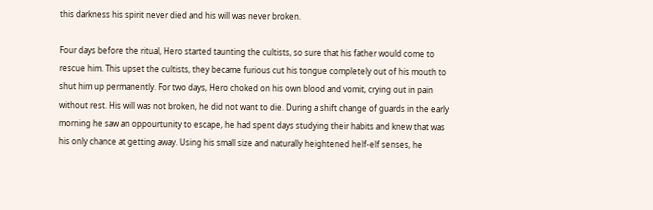this darkness his spirit never died and his will was never broken.

Four days before the ritual, Hero started taunting the cultists, so sure that his father would come to rescue him. This upset the cultists, they became furious cut his tongue completely out of his mouth to shut him up permanently. For two days, Hero choked on his own blood and vomit, crying out in pain without rest. His will was not broken, he did not want to die. During a shift change of guards in the early morning he saw an oppourtunity to escape, he had spent days studying their habits and knew that was his only chance at getting away. Using his small size and naturally heightened helf-elf senses, he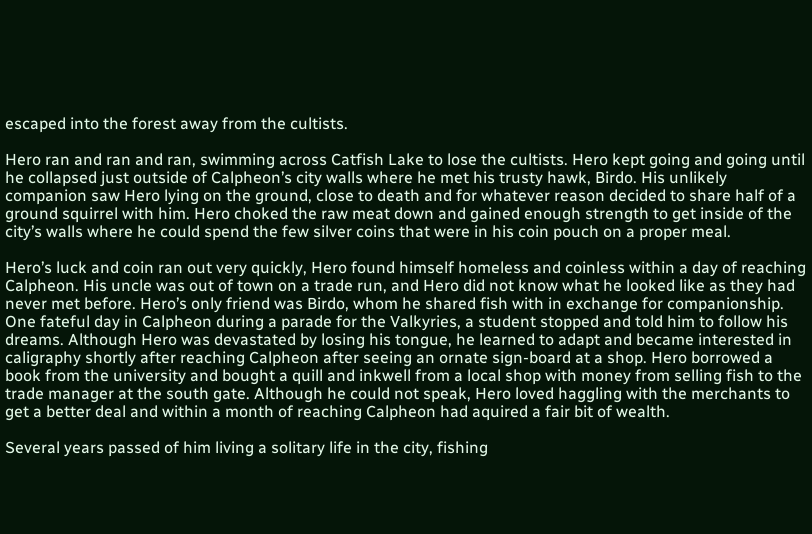escaped into the forest away from the cultists.

Hero ran and ran and ran, swimming across Catfish Lake to lose the cultists. Hero kept going and going until he collapsed just outside of Calpheon’s city walls where he met his trusty hawk, Birdo. His unlikely companion saw Hero lying on the ground, close to death and for whatever reason decided to share half of a ground squirrel with him. Hero choked the raw meat down and gained enough strength to get inside of the city’s walls where he could spend the few silver coins that were in his coin pouch on a proper meal.

Hero’s luck and coin ran out very quickly, Hero found himself homeless and coinless within a day of reaching Calpheon. His uncle was out of town on a trade run, and Hero did not know what he looked like as they had never met before. Hero’s only friend was Birdo, whom he shared fish with in exchange for companionship. One fateful day in Calpheon during a parade for the Valkyries, a student stopped and told him to follow his dreams. Although Hero was devastated by losing his tongue, he learned to adapt and became interested in caligraphy shortly after reaching Calpheon after seeing an ornate sign-board at a shop. Hero borrowed a book from the university and bought a quill and inkwell from a local shop with money from selling fish to the trade manager at the south gate. Although he could not speak, Hero loved haggling with the merchants to get a better deal and within a month of reaching Calpheon had aquired a fair bit of wealth.

Several years passed of him living a solitary life in the city, fishing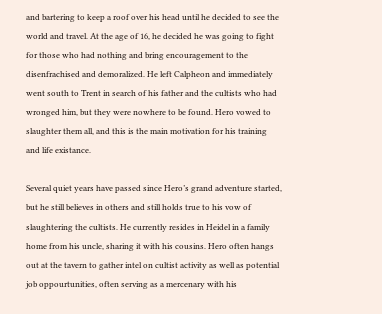and bartering to keep a roof over his head until he decided to see the world and travel. At the age of 16, he decided he was going to fight for those who had nothing and bring encouragement to the disenfrachised and demoralized. He left Calpheon and immediately went south to Trent in search of his father and the cultists who had wronged him, but they were nowhere to be found. Hero vowed to slaughter them all, and this is the main motivation for his training and life existance.

Several quiet years have passed since Hero’s grand adventure started, but he still believes in others and still holds true to his vow of slaughtering the cultists. He currently resides in Heidel in a family home from his uncle, sharing it with his cousins. Hero often hangs out at the tavern to gather intel on cultist activity as well as potential job oppourtunities, often serving as a mercenary with his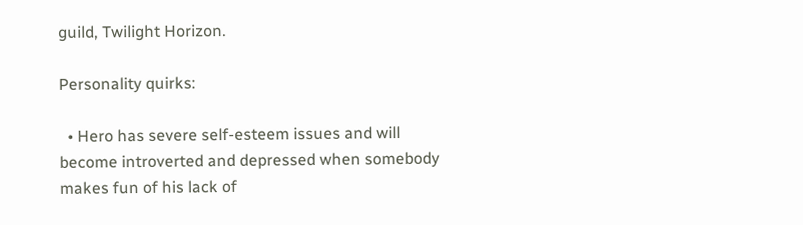guild, Twilight Horizon.

Personality quirks:

  • Hero has severe self-esteem issues and will become introverted and depressed when somebody makes fun of his lack of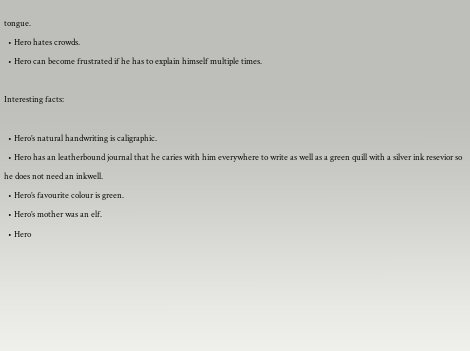tongue.
  • Hero hates crowds.
  • Hero can become frustrated if he has to explain himself multiple times.

Interesting facts:

  • Hero’s natural handwriting is caligraphic.
  • Hero has an leatherbound journal that he caries with him everywhere to write as well as a green quill with a silver ink resevior so he does not need an inkwell.
  • Hero’s favourite colour is green.
  • Hero’s mother was an elf.
  • Hero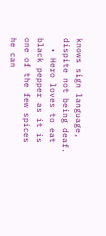knows sign language, dispite not being deaf.
  • Hero loves to eat black pepper as it is one of the few spices he can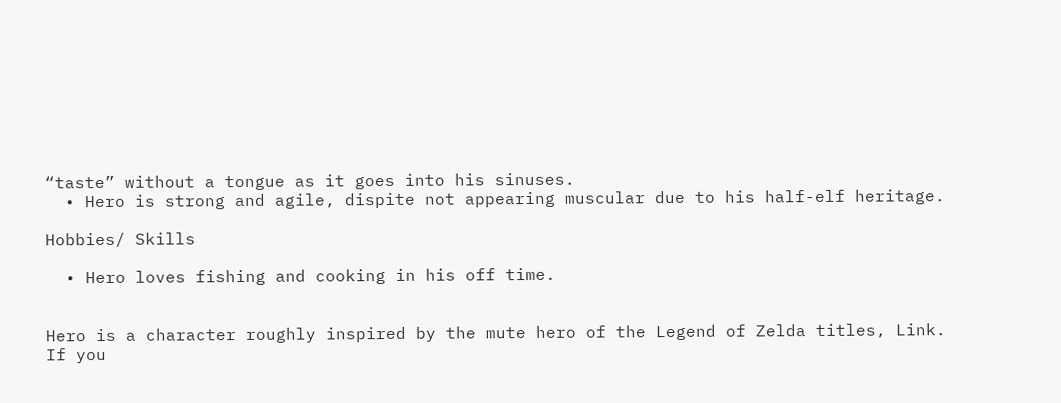“taste” without a tongue as it goes into his sinuses.
  • Hero is strong and agile, dispite not appearing muscular due to his half-elf heritage.

Hobbies/ Skills

  • Hero loves fishing and cooking in his off time.


Hero is a character roughly inspired by the mute hero of the Legend of Zelda titles, Link.
If you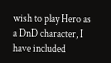wish to play Hero as a DnD character, I have included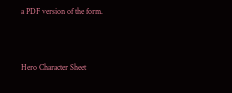a PDF version of the form.




Hero Character Sheet